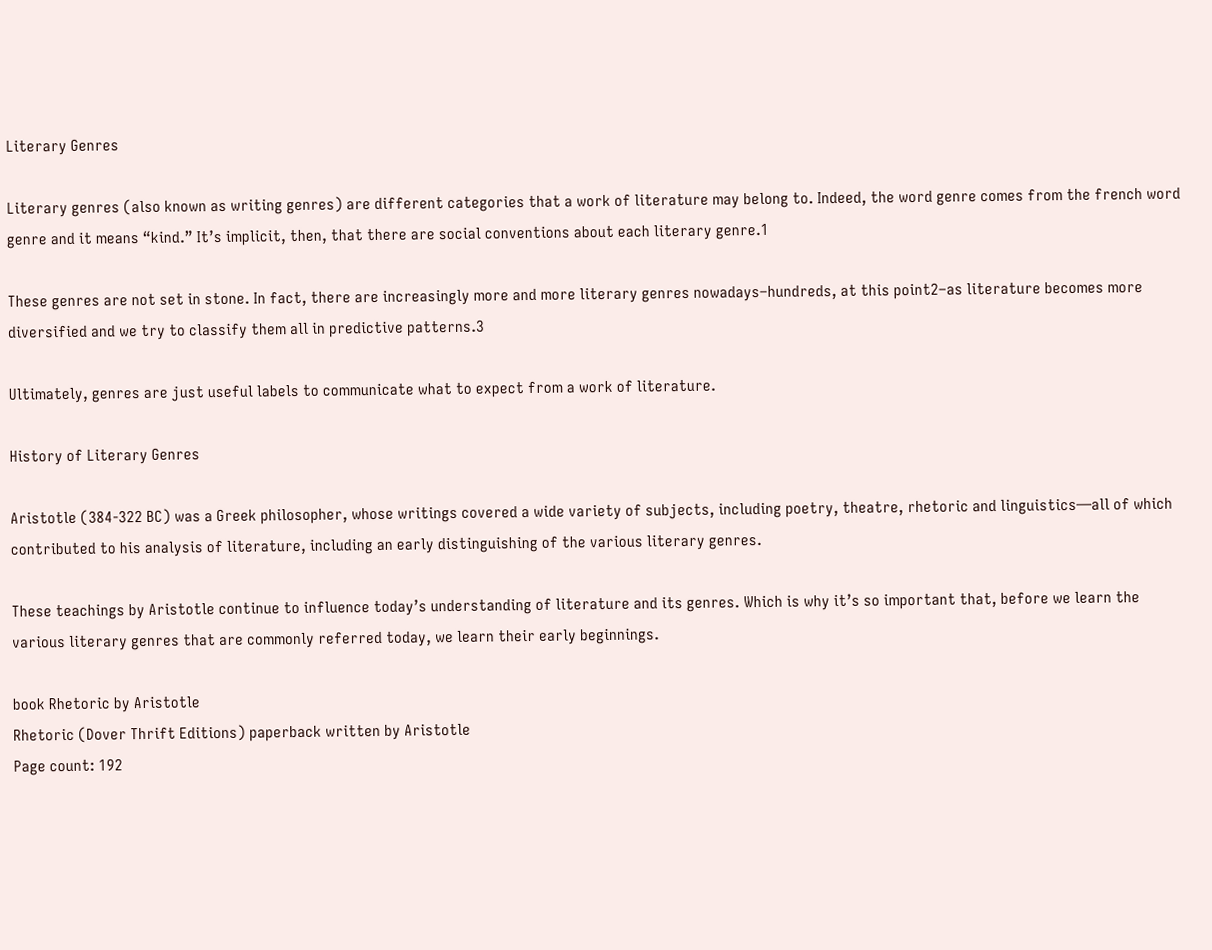Literary Genres

Literary genres (also known as writing genres) are different categories that a work of literature may belong to. Indeed, the word genre comes from the french word genre and it means “kind.” It’s implicit, then, that there are social conventions about each literary genre.1

These genres are not set in stone. In fact, there are increasingly more and more literary genres nowadays–hundreds, at this point2–as literature becomes more diversified and we try to classify them all in predictive patterns.3

Ultimately, genres are just useful labels to communicate what to expect from a work of literature.

History of Literary Genres

Aristotle (384-322 BC) was a Greek philosopher, whose writings covered a wide variety of subjects, including poetry, theatre, rhetoric and linguistics—all of which contributed to his analysis of literature, including an early distinguishing of the various literary genres.

These teachings by Aristotle continue to influence today’s understanding of literature and its genres. Which is why it’s so important that, before we learn the various literary genres that are commonly referred today, we learn their early beginnings.

book Rhetoric by Aristotle
Rhetoric (Dover Thrift Editions) paperback written by Aristotle
Page count: 192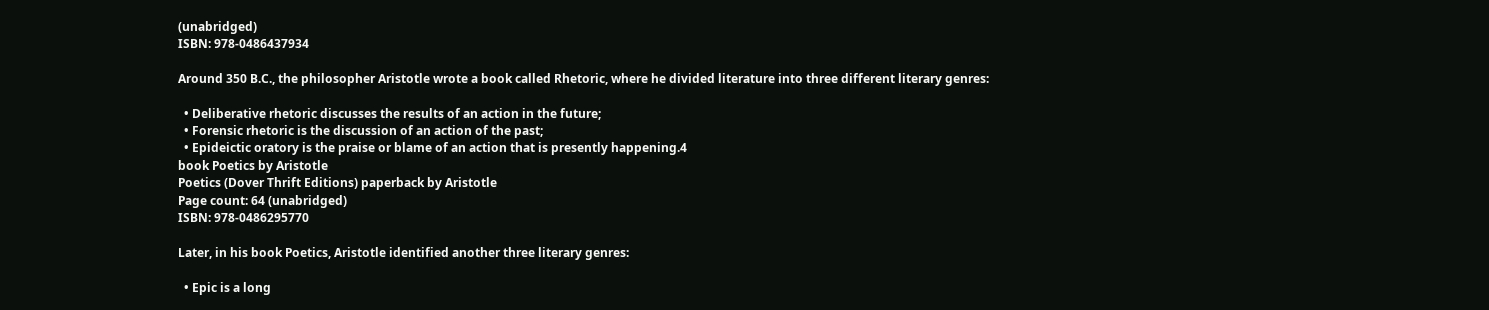(unabridged)
ISBN: 978-0486437934

Around 350 B.C., the philosopher Aristotle wrote a book called Rhetoric, where he divided literature into three different literary genres:

  • Deliberative rhetoric discusses the results of an action in the future;
  • Forensic rhetoric is the discussion of an action of the past;
  • Epideictic oratory is the praise or blame of an action that is presently happening.4
book Poetics by Aristotle
Poetics (Dover Thrift Editions) paperback by Aristotle
Page count: 64 (unabridged)
ISBN: 978-0486295770

Later, in his book Poetics, Aristotle identified another three literary genres:

  • Epic is a long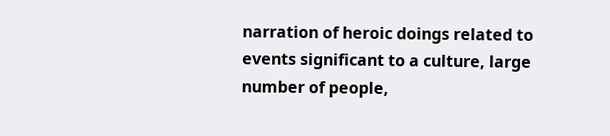narration of heroic doings related to events significant to a culture, large number of people,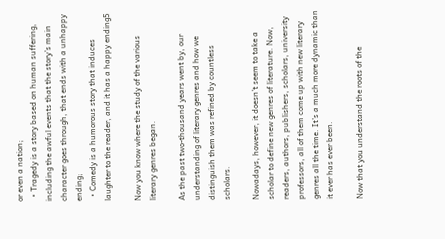or even a nation;
  • Tragedy is a story based on human suffering, including the awful events that the story’s main character goes through, that ends with a unhappy ending;
  • Comedy is a humorous story that induces laughter to the reader, and it has a happy ending5

Now you know where the study of the various literary genres began.

As the past two-thousand years went by, our understanding of literary genres and how we distinguish them was refined by countless scholars.

Nowadays, however, it doesn’t seem to take a scholar to define new genres of literature. Now, readers, authors, publishers, scholars, university professors, all of them come up with new literary genres all the time. It’s a much more dynamic than it ever has ever been.

Now that you understand the roots of the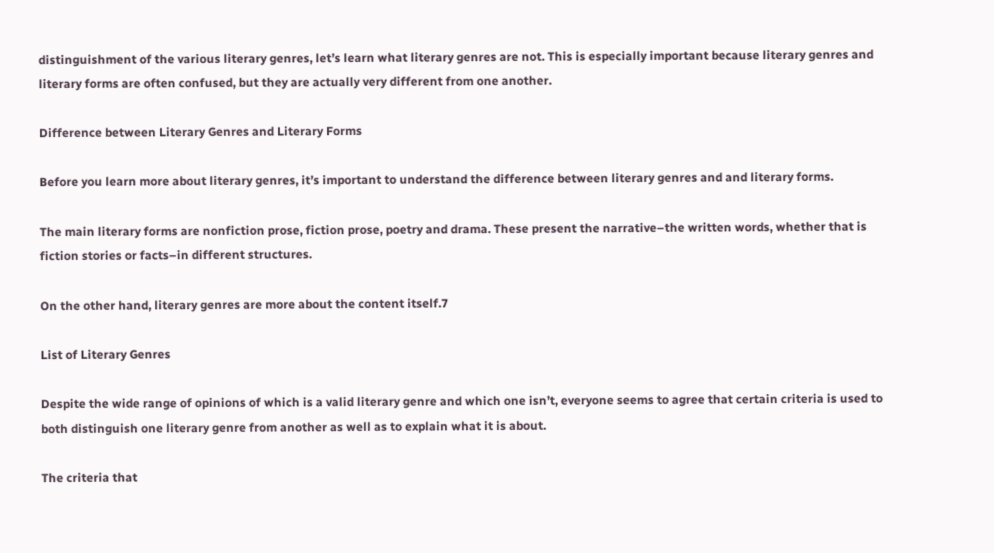distinguishment of the various literary genres, let’s learn what literary genres are not. This is especially important because literary genres and literary forms are often confused, but they are actually very different from one another.

Difference between Literary Genres and Literary Forms

Before you learn more about literary genres, it’s important to understand the difference between literary genres and and literary forms.

The main literary forms are nonfiction prose, fiction prose, poetry and drama. These present the narrative–the written words, whether that is fiction stories or facts–in different structures.

On the other hand, literary genres are more about the content itself.7

List of Literary Genres

Despite the wide range of opinions of which is a valid literary genre and which one isn’t, everyone seems to agree that certain criteria is used to both distinguish one literary genre from another as well as to explain what it is about.

The criteria that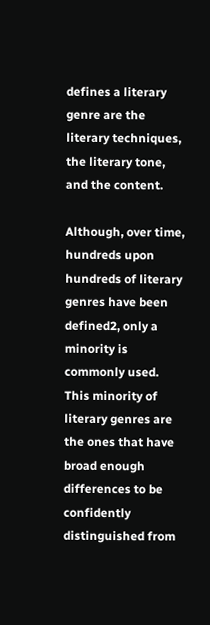defines a literary genre are the literary techniques, the literary tone, and the content.

Although, over time, hundreds upon hundreds of literary genres have been defined2, only a minority is commonly used. This minority of literary genres are the ones that have broad enough differences to be confidently distinguished from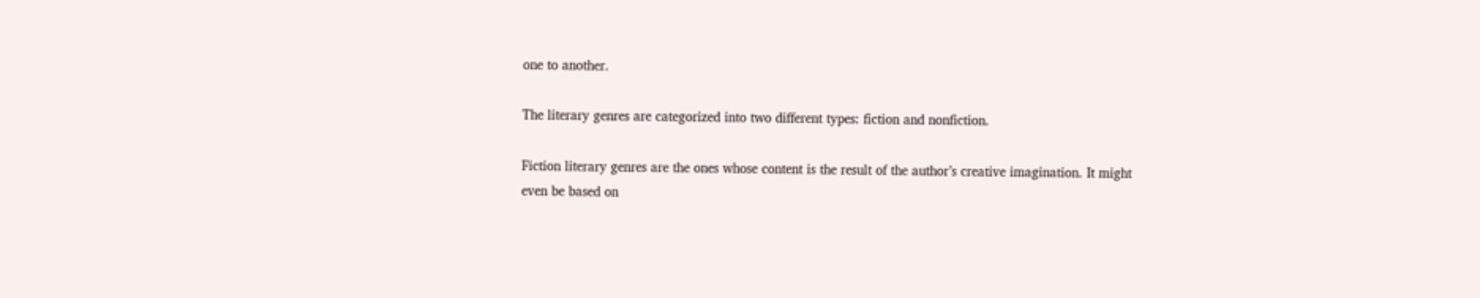one to another.

The literary genres are categorized into two different types: fiction and nonfiction.

Fiction literary genres are the ones whose content is the result of the author’s creative imagination. It might even be based on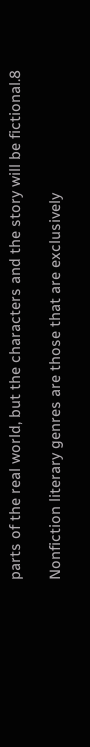parts of the real world, but the characters and the story will be fictional.8

Nonfiction literary genres are those that are exclusively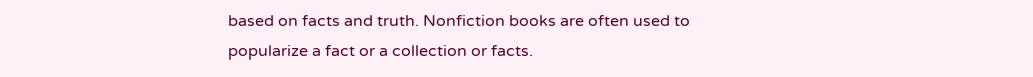based on facts and truth. Nonfiction books are often used to popularize a fact or a collection or facts.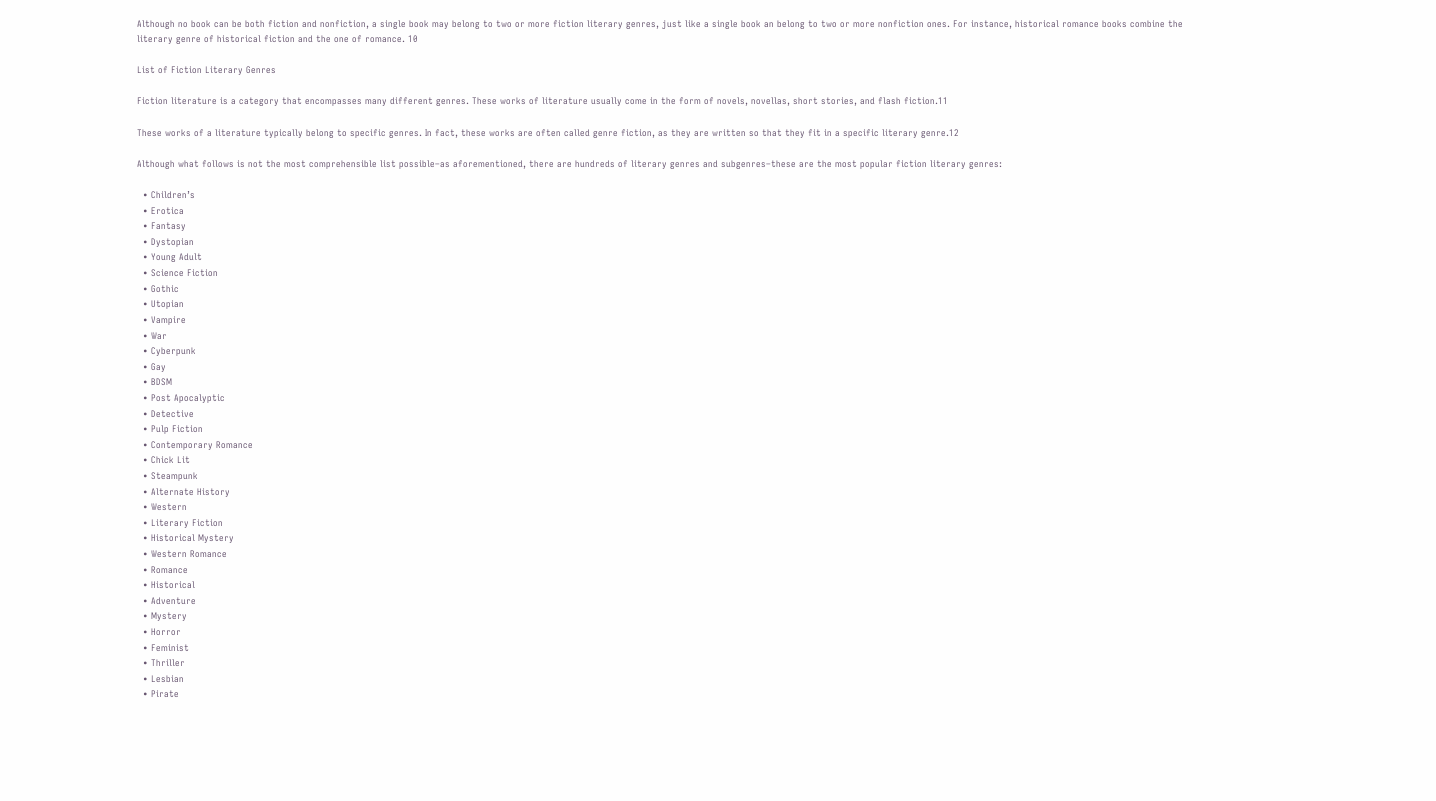Although no book can be both fiction and nonfiction, a single book may belong to two or more fiction literary genres, just like a single book an belong to two or more nonfiction ones. For instance, historical romance books combine the literary genre of historical fiction and the one of romance. 10

List of Fiction Literary Genres

Fiction literature is a category that encompasses many different genres. These works of literature usually come in the form of novels, novellas, short stories, and flash fiction.11

These works of a literature typically belong to specific genres. In fact, these works are often called genre fiction, as they are written so that they fit in a specific literary genre.12

Although what follows is not the most comprehensible list possible–as aforementioned, there are hundreds of literary genres and subgenres–these are the most popular fiction literary genres:

  • Children’s
  • Erotica
  • Fantasy
  • Dystopian
  • Young Adult
  • Science Fiction
  • Gothic
  • Utopian
  • Vampire
  • War
  • Cyberpunk
  • Gay
  • BDSM
  • Post Apocalyptic
  • Detective
  • Pulp Fiction
  • Contemporary Romance
  • Chick Lit
  • Steampunk
  • Alternate History
  • Western
  • Literary Fiction
  • Historical Mystery
  • Western Romance
  • Romance
  • Historical
  • Adventure
  • Mystery
  • Horror
  • Feminist
  • Thriller
  • Lesbian
  • Pirate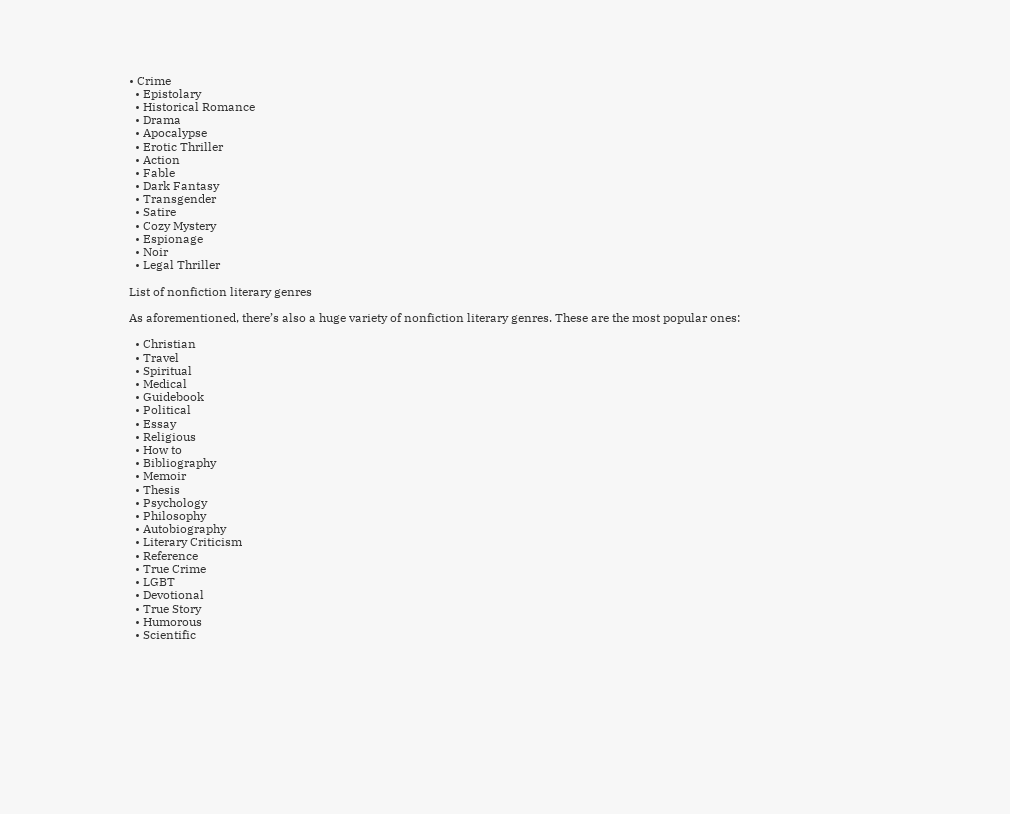• Crime
  • Epistolary
  • Historical Romance
  • Drama
  • Apocalypse
  • Erotic Thriller
  • Action
  • Fable
  • Dark Fantasy
  • Transgender
  • Satire
  • Cozy Mystery
  • Espionage
  • Noir
  • Legal Thriller

List of nonfiction literary genres

As aforementioned, there’s also a huge variety of nonfiction literary genres. These are the most popular ones:

  • Christian
  • Travel
  • Spiritual
  • Medical
  • Guidebook
  • Political
  • Essay
  • Religious
  • How to
  • Bibliography
  • Memoir
  • Thesis
  • Psychology
  • Philosophy
  • Autobiography
  • Literary Criticism
  • Reference
  • True Crime
  • LGBT
  • Devotional
  • True Story
  • Humorous
  • Scientific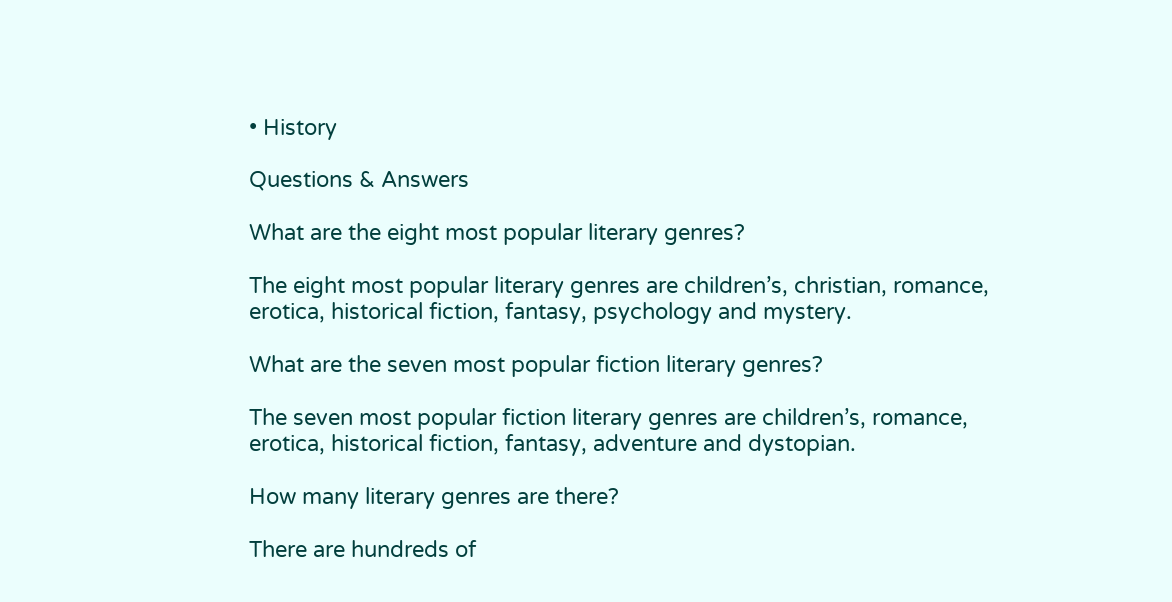• History

Questions & Answers

What are the eight most popular literary genres?

The eight most popular literary genres are children’s, christian, romance, erotica, historical fiction, fantasy, psychology and mystery.

What are the seven most popular fiction literary genres?

The seven most popular fiction literary genres are children’s, romance, erotica, historical fiction, fantasy, adventure and dystopian.

How many literary genres are there?

There are hundreds of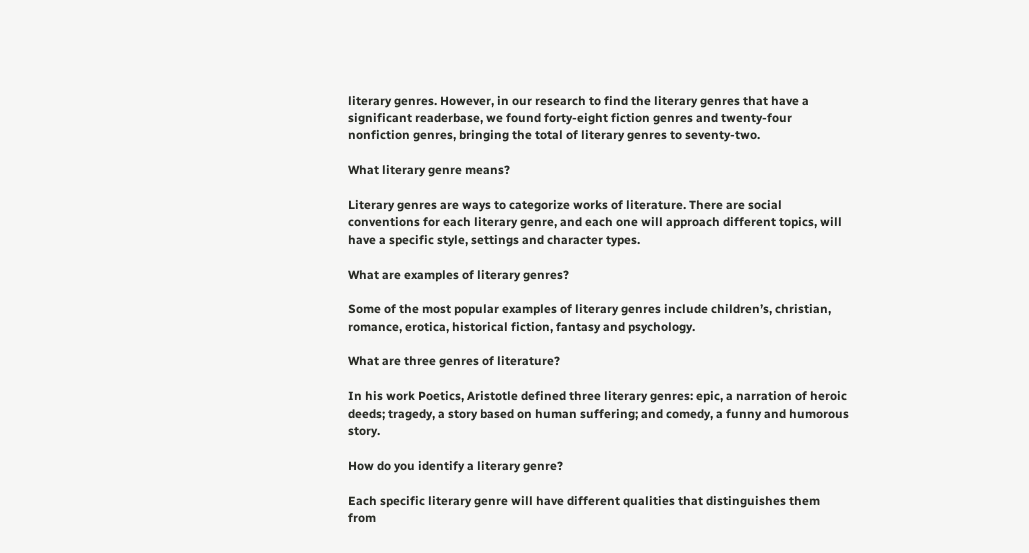literary genres. However, in our research to find the literary genres that have a significant readerbase, we found forty-eight fiction genres and twenty-four nonfiction genres, bringing the total of literary genres to seventy-two.

What literary genre means?

Literary genres are ways to categorize works of literature. There are social conventions for each literary genre, and each one will approach different topics, will have a specific style, settings and character types.

What are examples of literary genres?

Some of the most popular examples of literary genres include children’s, christian, romance, erotica, historical fiction, fantasy and psychology.

What are three genres of literature?

In his work Poetics, Aristotle defined three literary genres: epic, a narration of heroic deeds; tragedy, a story based on human suffering; and comedy, a funny and humorous story.

How do you identify a literary genre?

Each specific literary genre will have different qualities that distinguishes them from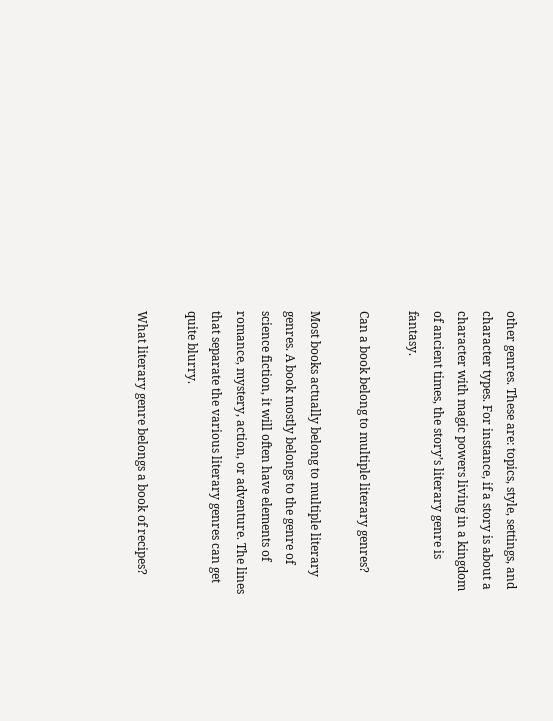other genres. These are: topics, style, settings, and character types. For instance, if a story is about a character with magic powers living in a kingdom of ancient times, the story’s literary genre is fantasy.

Can a book belong to multiple literary genres?

Most books actually belong to multiple literary genres. A book mostly belongs to the genre of science fiction, it will often have elements of romance, mystery, action, or adventure. The lines that separate the various literary genres can get quite blurry.

What literary genre belongs a book of recipes?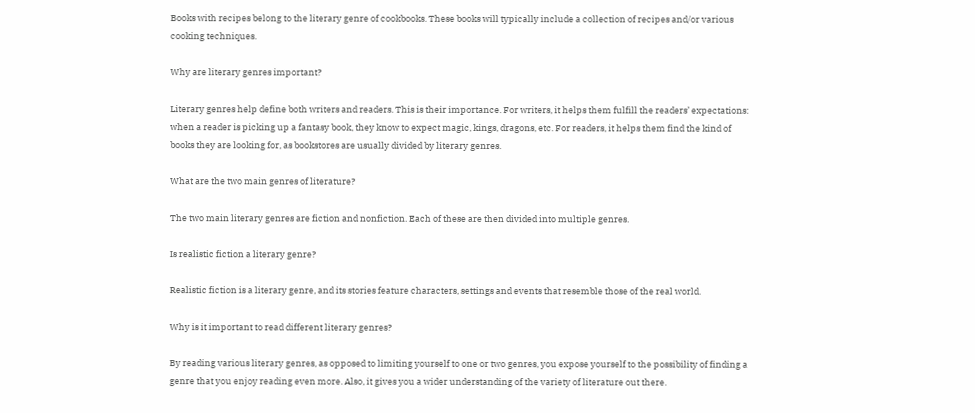Books with recipes belong to the literary genre of cookbooks. These books will typically include a collection of recipes and/or various cooking techniques.

Why are literary genres important?

Literary genres help define both writers and readers. This is their importance. For writers, it helps them fulfill the readers’ expectations: when a reader is picking up a fantasy book, they know to expect magic, kings, dragons, etc. For readers, it helps them find the kind of books they are looking for, as bookstores are usually divided by literary genres.

What are the two main genres of literature?

The two main literary genres are fiction and nonfiction. Each of these are then divided into multiple genres.

Is realistic fiction a literary genre?

Realistic fiction is a literary genre, and its stories feature characters, settings and events that resemble those of the real world.

Why is it important to read different literary genres?

By reading various literary genres, as opposed to limiting yourself to one or two genres, you expose yourself to the possibility of finding a genre that you enjoy reading even more. Also, it gives you a wider understanding of the variety of literature out there.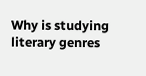Why is studying literary genres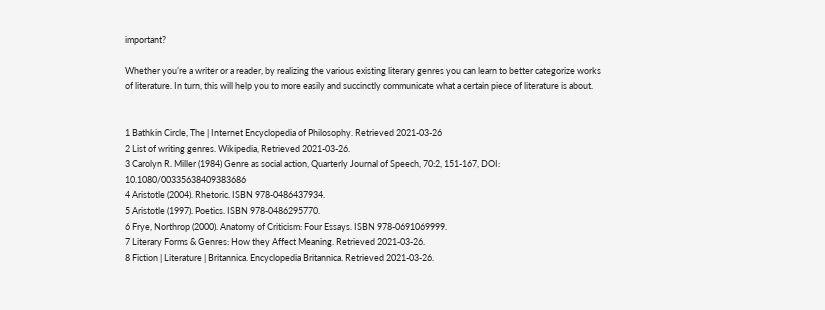important?

Whether you’re a writer or a reader, by realizing the various existing literary genres you can learn to better categorize works of literature. In turn, this will help you to more easily and succinctly communicate what a certain piece of literature is about.


1 Bathkin Circle, The | Internet Encyclopedia of Philosophy. Retrieved 2021-03-26
2 List of writing genres. Wikipedia, Retrieved 2021-03-26.
3 Carolyn R. Miller (1984) Genre as social action, Quarterly Journal of Speech, 70:2, 151-167, DOI: 10.1080/00335638409383686
4 Aristotle (2004). Rhetoric. ISBN 978-0486437934.
5 Aristotle (1997). Poetics. ISBN 978-0486295770.
6 Frye, Northrop (2000). Anatomy of Criticism: Four Essays. ISBN 978-0691069999.
7 Literary Forms & Genres: How they Affect Meaning. Retrieved 2021-03-26.
8 Fiction | Literature | Britannica. Encyclopedia Britannica. Retrieved 2021-03-26.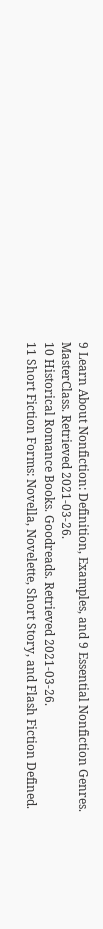9 Learn About Nonfiction: Definition, Examples, and 9 Essential Nonfiction Genres. MasterClass. Retrieved 2021-03-26.
10 Historical Romance Books. Goodreads. Retrieved 2021-03-26.
11 Short Fiction Forms: Novella, Novelette, Short Story, and Flash Fiction Defined.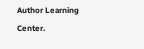Author Learning Center.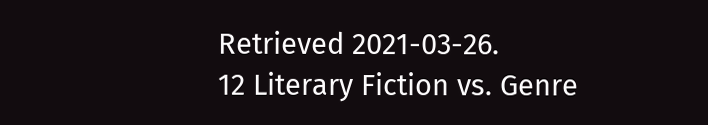Retrieved 2021-03-26.
12 Literary Fiction vs. Genre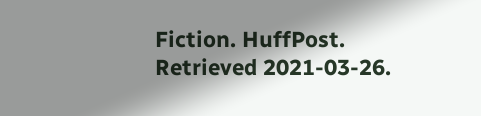Fiction. HuffPost. Retrieved 2021-03-26.